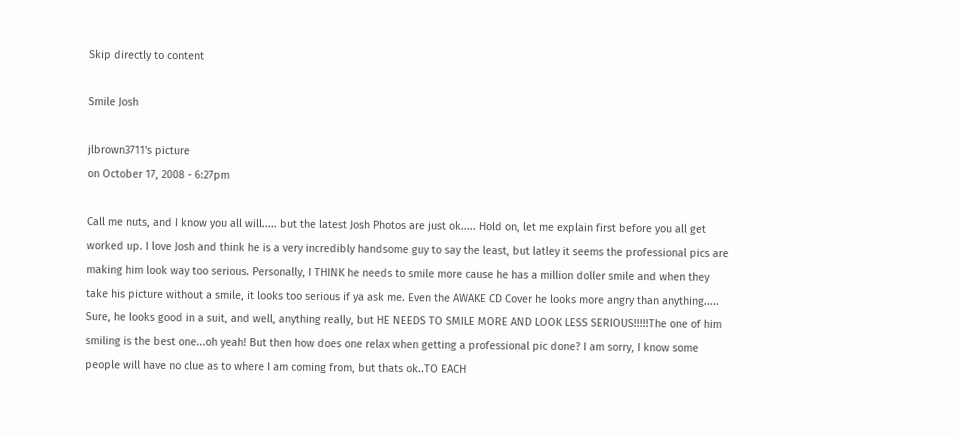Skip directly to content

Smile Josh

jlbrown3711's picture
on October 17, 2008 - 6:27pm

Call me nuts, and I know you all will..... but the latest Josh Photos are just ok..... Hold on, let me explain first before you all get worked up. I love Josh and think he is a very incredibly handsome guy to say the least, but latley it seems the professional pics are making him look way too serious. Personally, I THINK he needs to smile more cause he has a million doller smile and when they take his picture without a smile, it looks too serious if ya ask me. Even the AWAKE CD Cover he looks more angry than anything..... Sure, he looks good in a suit, and well, anything really, but HE NEEDS TO SMILE MORE AND LOOK LESS SERIOUS!!!!!The one of him smiling is the best one...oh yeah! But then how does one relax when getting a professional pic done? I am sorry, I know some people will have no clue as to where I am coming from, but thats ok..TO EACH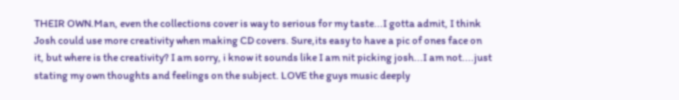THEIR OWN.Man, even the collections cover is way to serious for my taste...I gotta admit, I think Josh could use more creativity when making CD covers. Sure,its easy to have a pic of ones face on it, but where is the creativity? I am sorry, i know it sounds like I am nit picking josh...I am not....just stating my own thoughts and feelings on the subject. LOVE the guys music deeply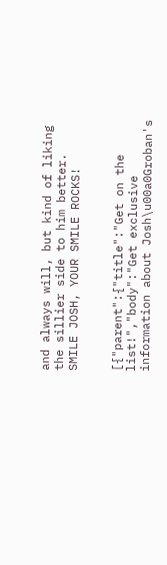and always will, but kind of liking the sillier side to him better. SMILE JOSH, YOUR SMILE ROCKS!


[{"parent":{"title":"Get on the list!","body":"Get exclusive information about Josh\u00a0Groban's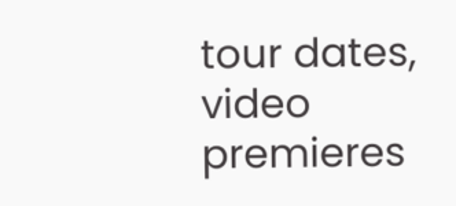tour dates, video premieres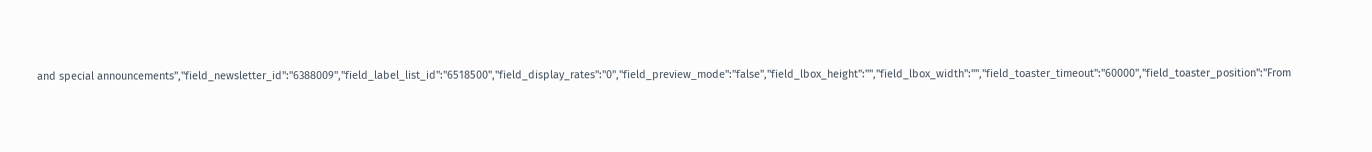and special announcements","field_newsletter_id":"6388009","field_label_list_id":"6518500","field_display_rates":"0","field_preview_mode":"false","field_lbox_height":"","field_lbox_width":"","field_toaster_timeout":"60000","field_toaster_position":"From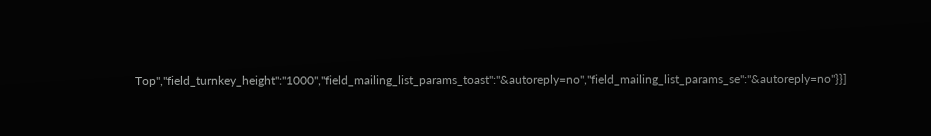Top","field_turnkey_height":"1000","field_mailing_list_params_toast":"&autoreply=no","field_mailing_list_params_se":"&autoreply=no"}}]